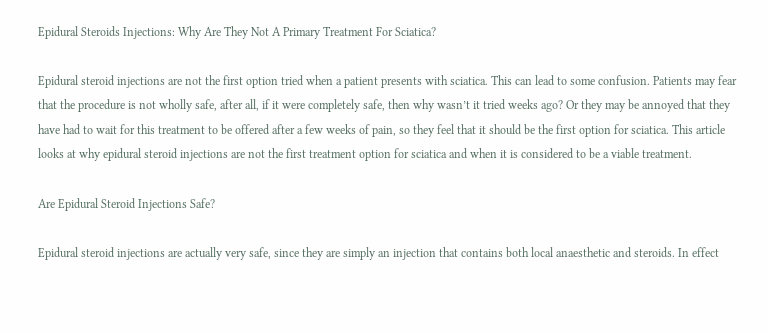Epidural Steroids Injections: Why Are They Not A Primary Treatment For Sciatica?

Epidural steroid injections are not the first option tried when a patient presents with sciatica. This can lead to some confusion. Patients may fear that the procedure is not wholly safe, after all, if it were completely safe, then why wasn’t it tried weeks ago? Or they may be annoyed that they have had to wait for this treatment to be offered after a few weeks of pain, so they feel that it should be the first option for sciatica. This article looks at why epidural steroid injections are not the first treatment option for sciatica and when it is considered to be a viable treatment.

Are Epidural Steroid Injections Safe?

Epidural steroid injections are actually very safe, since they are simply an injection that contains both local anaesthetic and steroids. In effect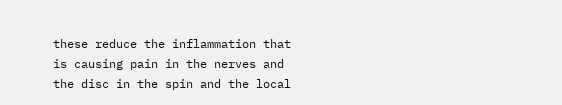these reduce the inflammation that is causing pain in the nerves and the disc in the spin and the local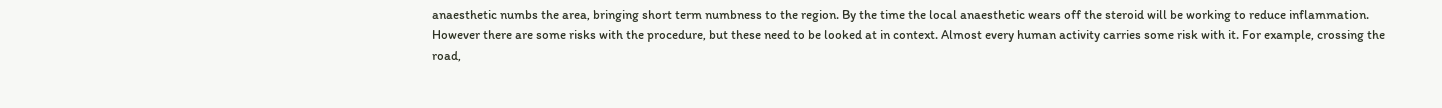anaesthetic numbs the area, bringing short term numbness to the region. By the time the local anaesthetic wears off the steroid will be working to reduce inflammation.
However there are some risks with the procedure, but these need to be looked at in context. Almost every human activity carries some risk with it. For example, crossing the road,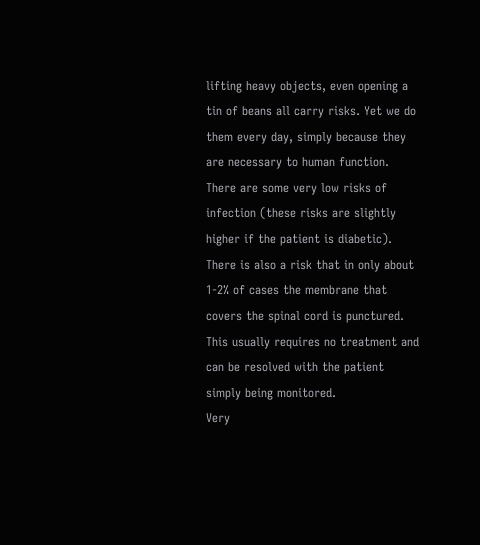lifting heavy objects, even opening a tin of beans all carry risks. Yet we do them every day, simply because they are necessary to human function.
There are some very low risks of infection (these risks are slightly higher if the patient is diabetic).
There is also a risk that in only about 1-2% of cases the membrane that covers the spinal cord is punctured. This usually requires no treatment and can be resolved with the patient simply being monitored.
Very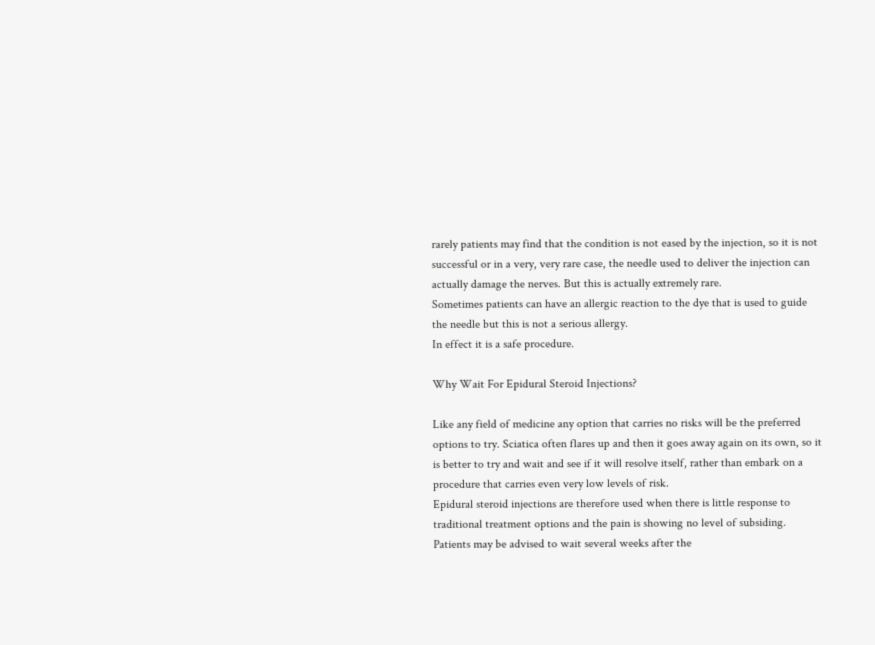rarely patients may find that the condition is not eased by the injection, so it is not successful or in a very, very rare case, the needle used to deliver the injection can actually damage the nerves. But this is actually extremely rare.
Sometimes patients can have an allergic reaction to the dye that is used to guide the needle but this is not a serious allergy.
In effect it is a safe procedure.

Why Wait For Epidural Steroid Injections?

Like any field of medicine any option that carries no risks will be the preferred options to try. Sciatica often flares up and then it goes away again on its own, so it is better to try and wait and see if it will resolve itself, rather than embark on a procedure that carries even very low levels of risk.
Epidural steroid injections are therefore used when there is little response to traditional treatment options and the pain is showing no level of subsiding. Patients may be advised to wait several weeks after the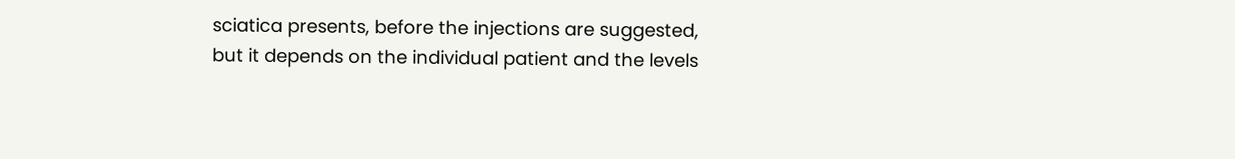sciatica presents, before the injections are suggested, but it depends on the individual patient and the levels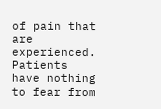of pain that are experienced.
Patients have nothing to fear from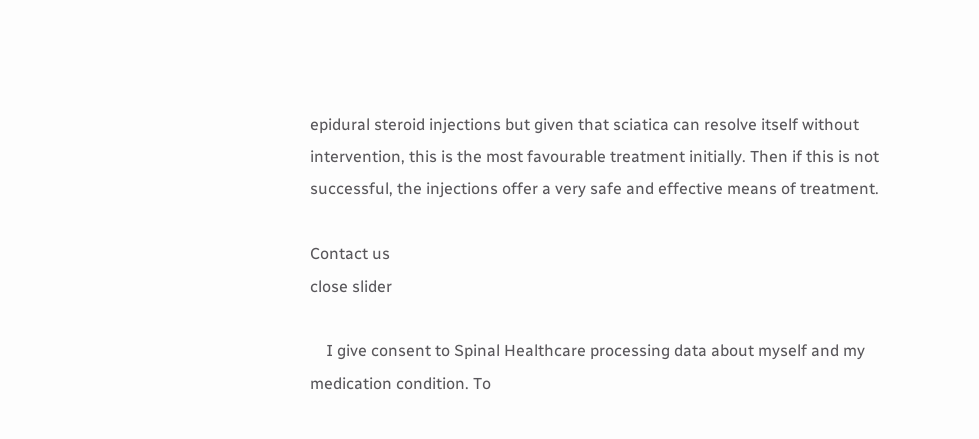epidural steroid injections but given that sciatica can resolve itself without intervention, this is the most favourable treatment initially. Then if this is not successful, the injections offer a very safe and effective means of treatment.

Contact us
close slider

    I give consent to Spinal Healthcare processing data about myself and my medication condition. To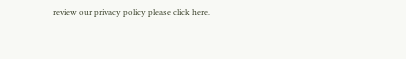review our privacy policy please click here.